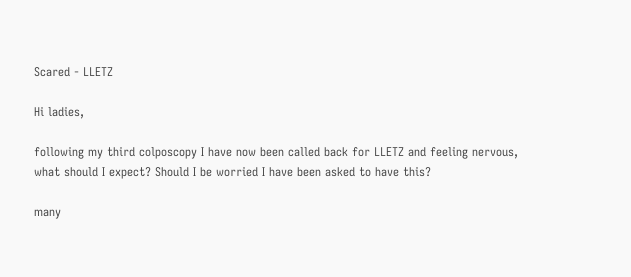Scared - LLETZ

Hi ladies,

following my third colposcopy I have now been called back for LLETZ and feeling nervous, what should I expect? Should I be worried I have been asked to have this?

many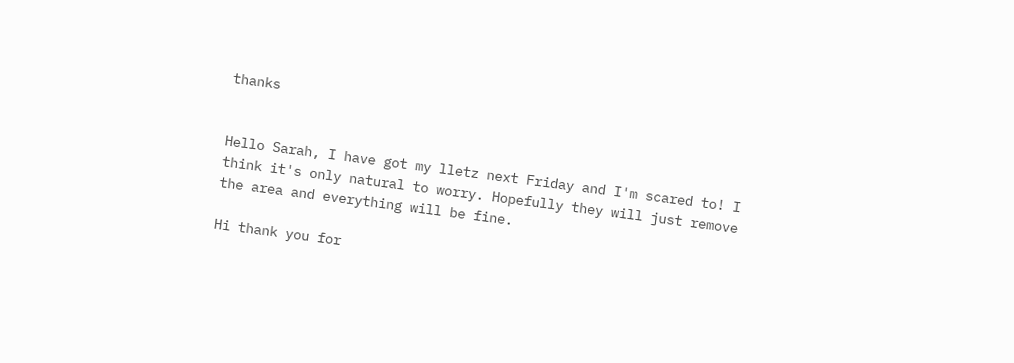thanks


Hello Sarah, I have got my lletz next Friday and I'm scared to! I think it's only natural to worry. Hopefully they will just remove the area and everything will be fine.

Hi thank you for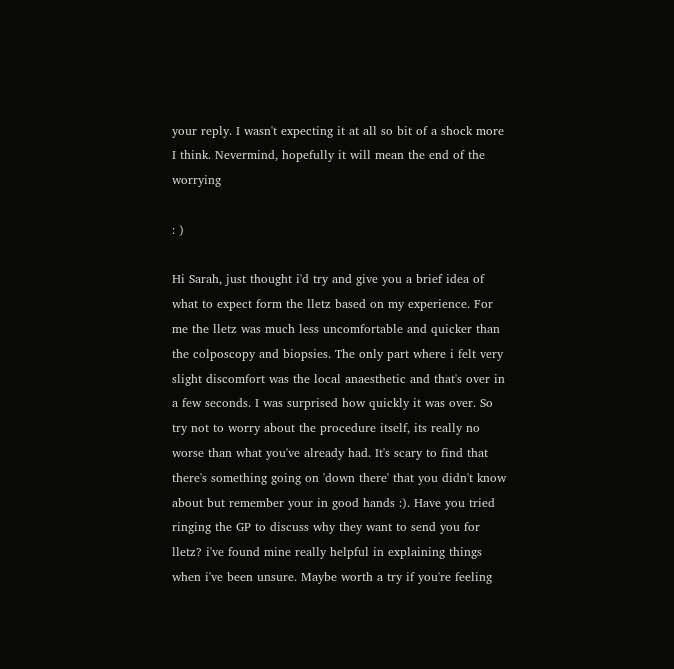your reply. I wasn't expecting it at all so bit of a shock more I think. Nevermind, hopefully it will mean the end of the worrying

: )

Hi Sarah, just thought i'd try and give you a brief idea of what to expect form the lletz based on my experience. For me the lletz was much less uncomfortable and quicker than the colposcopy and biopsies. The only part where i felt very slight discomfort was the local anaesthetic and that's over in a few seconds. I was surprised how quickly it was over. So try not to worry about the procedure itself, its really no worse than what you've already had. It's scary to find that there's something going on 'down there' that you didn't know about but remember your in good hands :). Have you tried ringing the GP to discuss why they want to send you for lletz? i've found mine really helpful in explaining things when i've been unsure. Maybe worth a try if you're feeling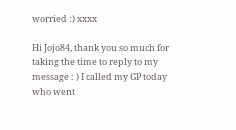worried :) xxxx

Hi Jojo84, thank you so much for taking the time to reply to my message : ) I called my GP today who went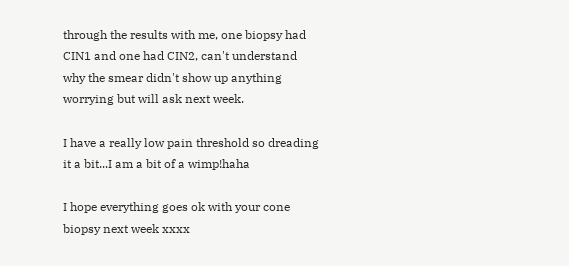through the results with me, one biopsy had CIN1 and one had CIN2, can't understand why the smear didn't show up anything worrying but will ask next week.

I have a really low pain threshold so dreading it a bit...I am a bit of a wimp!haha

I hope everything goes ok with your cone biopsy next week xxxx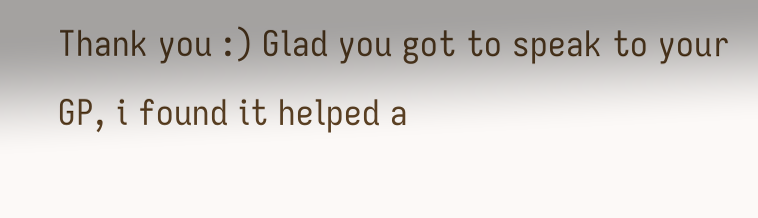Thank you :) Glad you got to speak to your GP, i found it helped a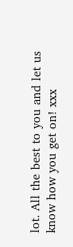lot. All the best to you and let us know how you get on! xxx